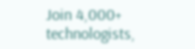Join 4,000+ technologists,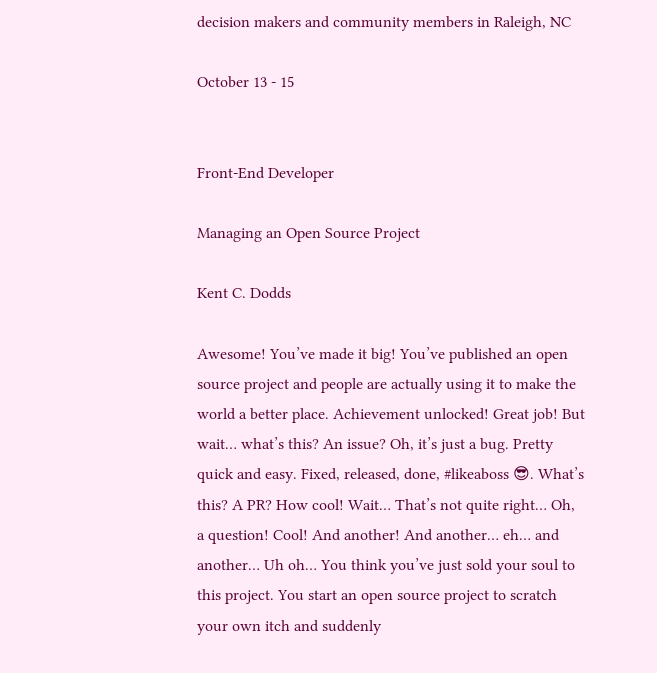decision makers and community members in Raleigh, NC

October 13 - 15


Front-End Developer

Managing an Open Source Project

Kent C. Dodds

Awesome! You’ve made it big! You’ve published an open source project and people are actually using it to make the world a better place. Achievement unlocked! Great job! But wait… what’s this? An issue? Oh, it’s just a bug. Pretty quick and easy. Fixed, released, done, #likeaboss 😎. What’s this? A PR? How cool! Wait… That’s not quite right… Oh, a question! Cool! And another! And another… eh… and another… Uh oh… You think you’ve just sold your soul to this project. You start an open source project to scratch your own itch and suddenly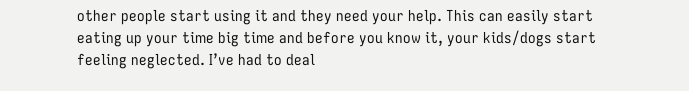other people start using it and they need your help. This can easily start eating up your time big time and before you know it, your kids/dogs start feeling neglected. I’ve had to deal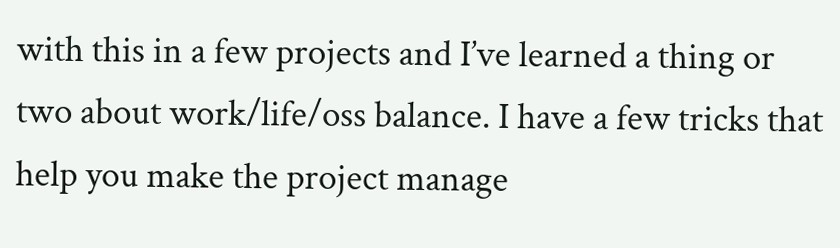with this in a few projects and I’ve learned a thing or two about work/life/oss balance. I have a few tricks that help you make the project manage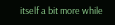itself a bit more while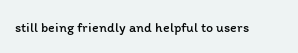still being friendly and helpful to users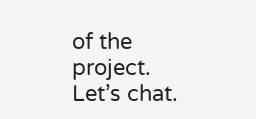of the project. Let’s chat.